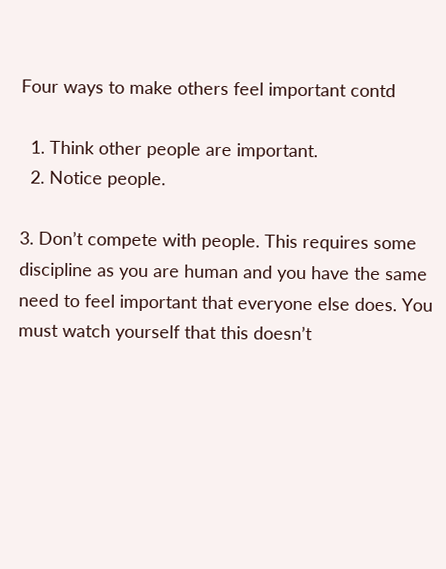Four ways to make others feel important contd

  1. Think other people are important.
  2. Notice people.

3. Don’t compete with people. This requires some discipline as you are human and you have the same need to feel important that everyone else does. You must watch yourself that this doesn’t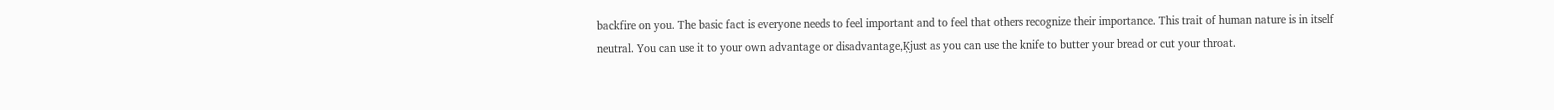backfire on you. The basic fact is everyone needs to feel important and to feel that others recognize their importance. This trait of human nature is in itself neutral. You can use it to your own advantage or disadvantage‚Ķjust as you can use the knife to butter your bread or cut your throat.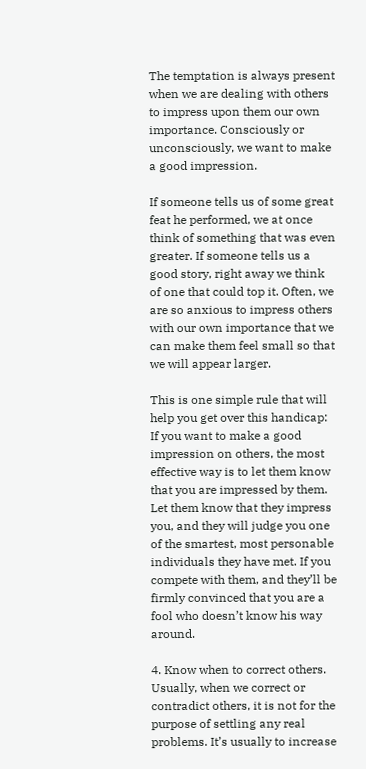The temptation is always present when we are dealing with others to impress upon them our own importance. Consciously or unconsciously, we want to make a good impression.

If someone tells us of some great feat he performed, we at once think of something that was even greater. If someone tells us a good story, right away we think of one that could top it. Often, we are so anxious to impress others with our own importance that we can make them feel small so that we will appear larger.

This is one simple rule that will help you get over this handicap: If you want to make a good impression on others, the most effective way is to let them know that you are impressed by them. Let them know that they impress you, and they will judge you one of the smartest, most personable individuals they have met. If you compete with them, and they’ll be firmly convinced that you are a fool who doesn’t know his way around.

4. Know when to correct others. Usually, when we correct or contradict others, it is not for the purpose of settling any real problems. It’s usually to increase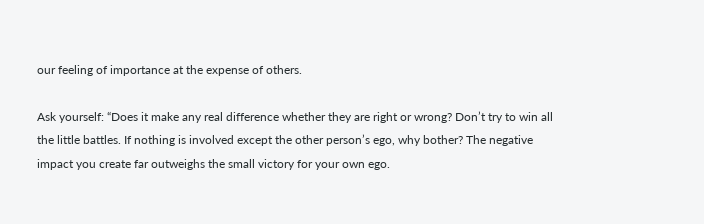our feeling of importance at the expense of others.

Ask yourself: “Does it make any real difference whether they are right or wrong? Don’t try to win all the little battles. If nothing is involved except the other person’s ego, why bother? The negative impact you create far outweighs the small victory for your own ego.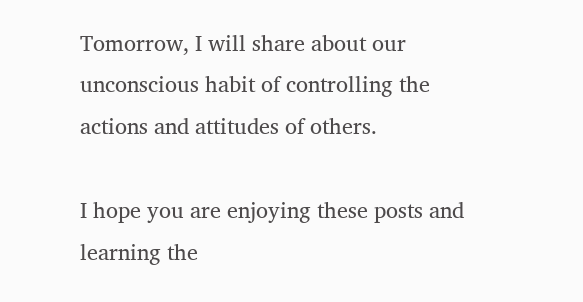Tomorrow, I will share about our unconscious habit of controlling the actions and attitudes of others.

I hope you are enjoying these posts and learning the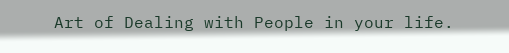Art of Dealing with People in your life.